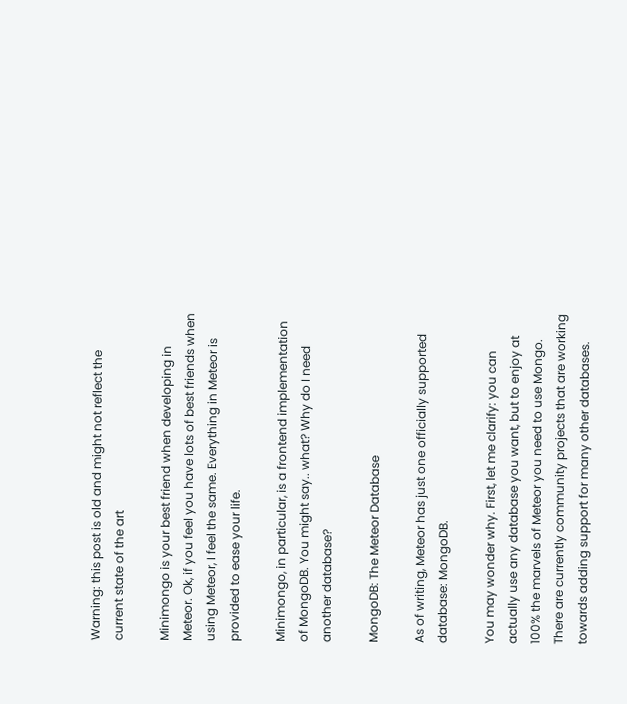Warning: this post is old and might not reflect the current state of the art

Minimongo is your best friend when developing in Meteor. Ok, if you feel you have lots of best friends when using Meteor, I feel the same. Everything in Meteor is provided to ease your life.

Minimongo, in particular, is a frontend implementation of MongoDB. You might say.. what? Why do I need another database?

MongoDB: The Meteor Database

As of writing, Meteor has just one officially supported database: MongoDB.

You may wonder why. First, let me clarify: you can actually use any database you want, but to enjoy at 100% the marvels of Meteor you need to use Mongo. There are currently community projects that are working towards adding support for many other databases.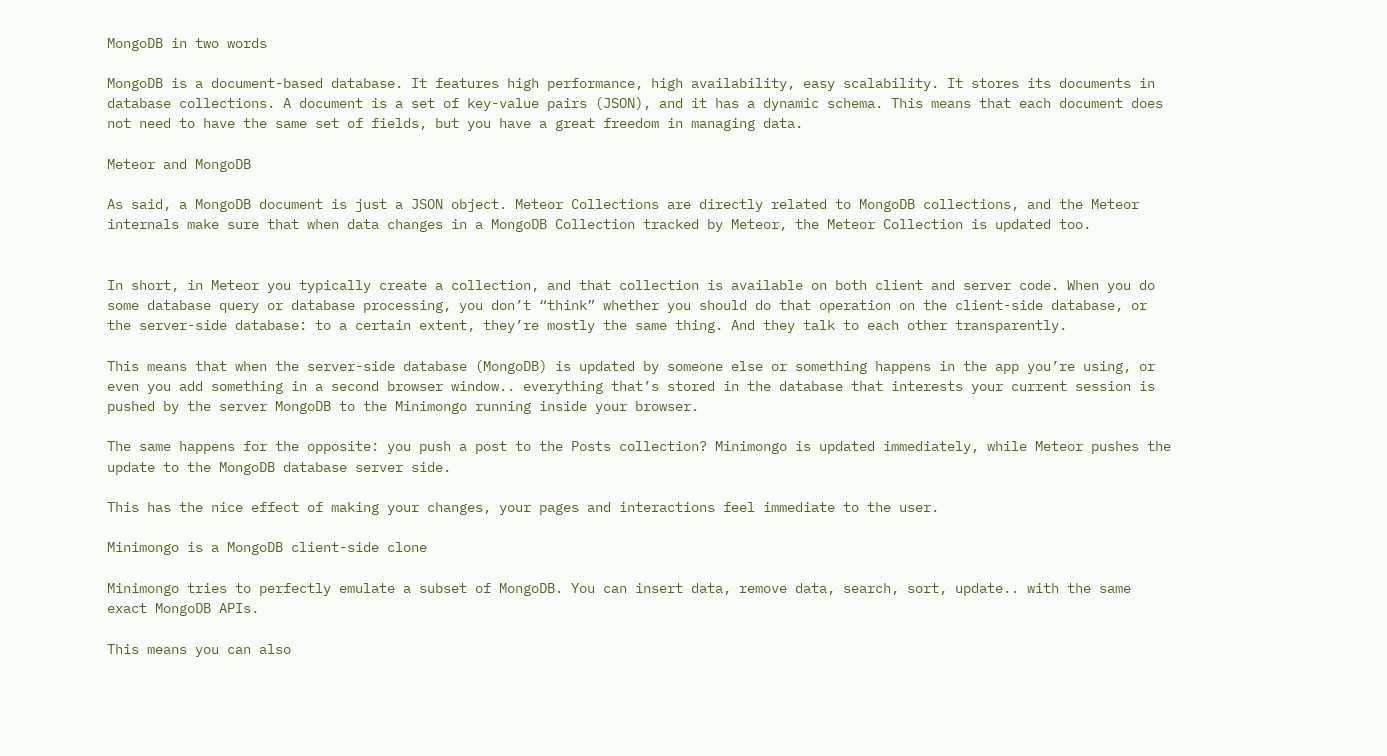MongoDB in two words

MongoDB is a document-based database. It features high performance, high availability, easy scalability. It stores its documents in database collections. A document is a set of key-value pairs (JSON), and it has a dynamic schema. This means that each document does not need to have the same set of fields, but you have a great freedom in managing data.

Meteor and MongoDB

As said, a MongoDB document is just a JSON object. Meteor Collections are directly related to MongoDB collections, and the Meteor internals make sure that when data changes in a MongoDB Collection tracked by Meteor, the Meteor Collection is updated too.


In short, in Meteor you typically create a collection, and that collection is available on both client and server code. When you do some database query or database processing, you don’t “think” whether you should do that operation on the client-side database, or the server-side database: to a certain extent, they’re mostly the same thing. And they talk to each other transparently.

This means that when the server-side database (MongoDB) is updated by someone else or something happens in the app you’re using, or even you add something in a second browser window.. everything that’s stored in the database that interests your current session is pushed by the server MongoDB to the Minimongo running inside your browser.

The same happens for the opposite: you push a post to the Posts collection? Minimongo is updated immediately, while Meteor pushes the update to the MongoDB database server side.

This has the nice effect of making your changes, your pages and interactions feel immediate to the user.

Minimongo is a MongoDB client-side clone

Minimongo tries to perfectly emulate a subset of MongoDB. You can insert data, remove data, search, sort, update.. with the same exact MongoDB APIs.

This means you can also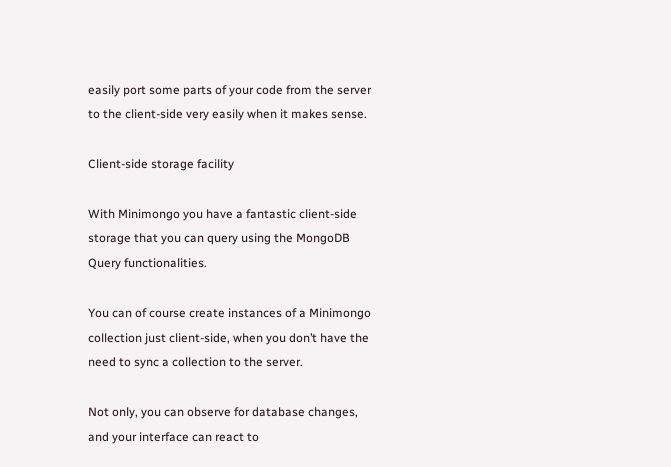easily port some parts of your code from the server to the client-side very easily when it makes sense.

Client-side storage facility

With Minimongo you have a fantastic client-side storage that you can query using the MongoDB Query functionalities.

You can of course create instances of a Minimongo collection just client-side, when you don’t have the need to sync a collection to the server.

Not only, you can observe for database changes, and your interface can react to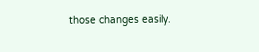those changes easily.